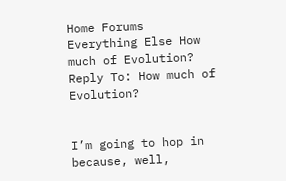Home Forums Everything Else How much of Evolution? Reply To: How much of Evolution?


I’m going to hop in because, well,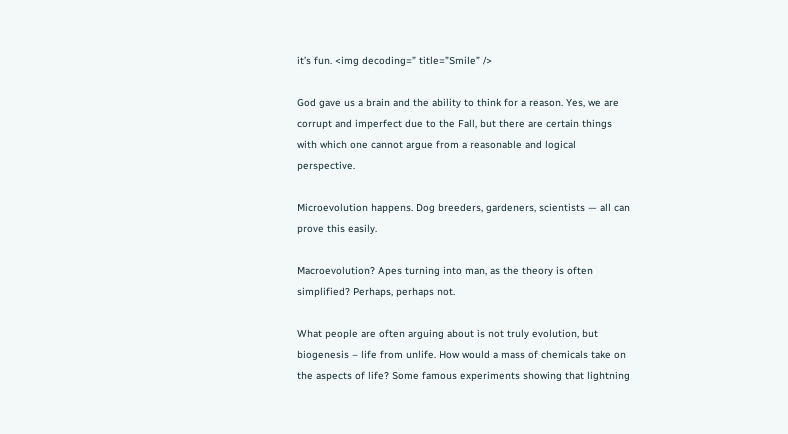it’s fun. <img decoding=” title=”Smile” />

God gave us a brain and the ability to think for a reason. Yes, we are corrupt and imperfect due to the Fall, but there are certain things with which one cannot argue from a reasonable and logical perspective.

Microevolution happens. Dog breeders, gardeners, scientists — all can prove this easily.

Macroevolution? Apes turning into man, as the theory is often simplified? Perhaps, perhaps not.

What people are often arguing about is not truly evolution, but biogenesis – life from unlife. How would a mass of chemicals take on the aspects of life? Some famous experiments showing that lightning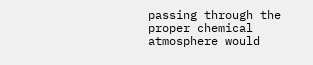passing through the proper chemical atmosphere would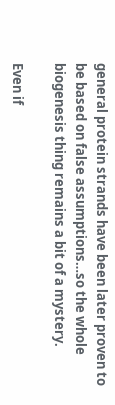general protein strands have been later proven to be based on false assumptions…so the whole biogenesis thing remains a bit of a mystery.

Even if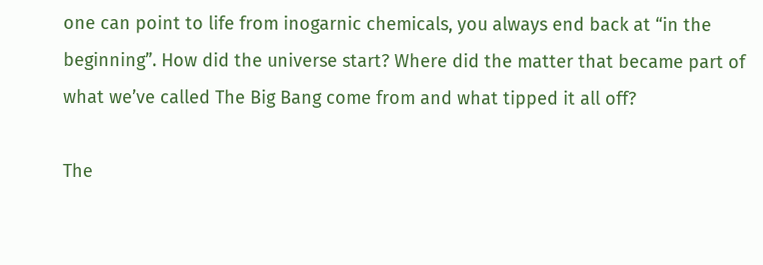one can point to life from inogarnic chemicals, you always end back at “in the beginning”. How did the universe start? Where did the matter that became part of what we’ve called The Big Bang come from and what tipped it all off?

The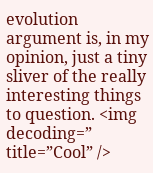evolution argument is, in my opinion, just a tiny sliver of the really interesting things to question. <img decoding=” title=”Cool” />